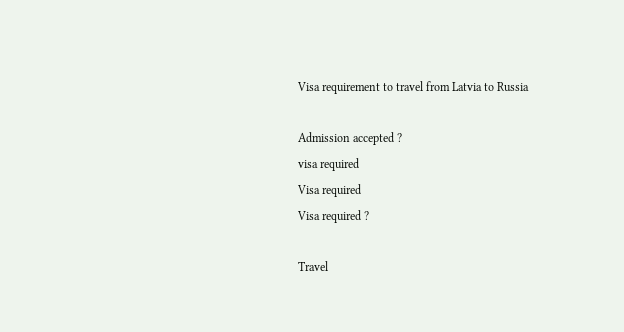Visa requirement to travel from Latvia to Russia

Admission accepted ?
visa required
Visa required
Visa required ?

Travel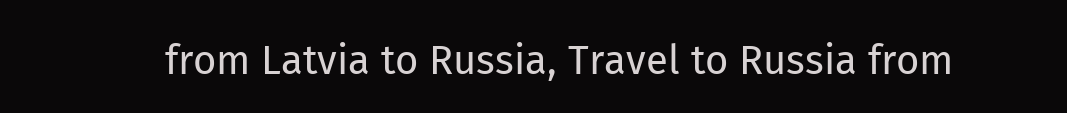from Latvia to Russia, Travel to Russia from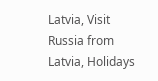Latvia, Visit Russia from Latvia, Holidays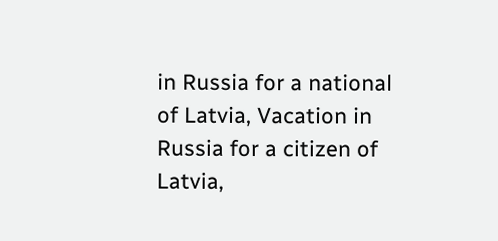in Russia for a national of Latvia, Vacation in Russia for a citizen of Latvia,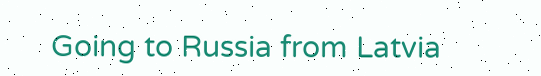Going to Russia from Latvia